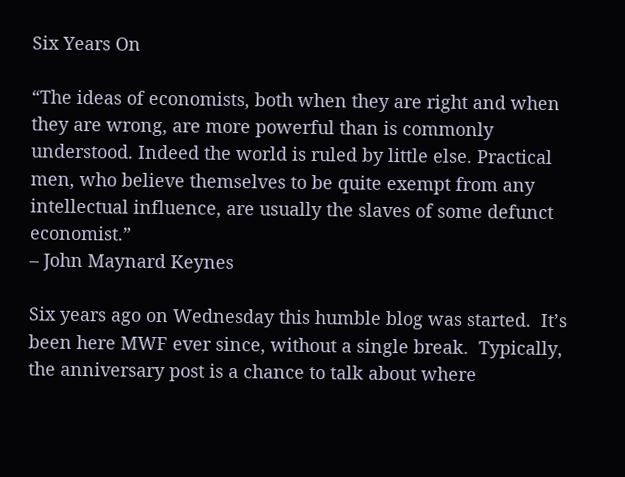Six Years On

“The ideas of economists, both when they are right and when they are wrong, are more powerful than is commonly understood. Indeed the world is ruled by little else. Practical men, who believe themselves to be quite exempt from any intellectual influence, are usually the slaves of some defunct economist.”
– John Maynard Keynes

Six years ago on Wednesday this humble blog was started.  It’s been here MWF ever since, without a single break.  Typically, the anniversary post is a chance to talk about where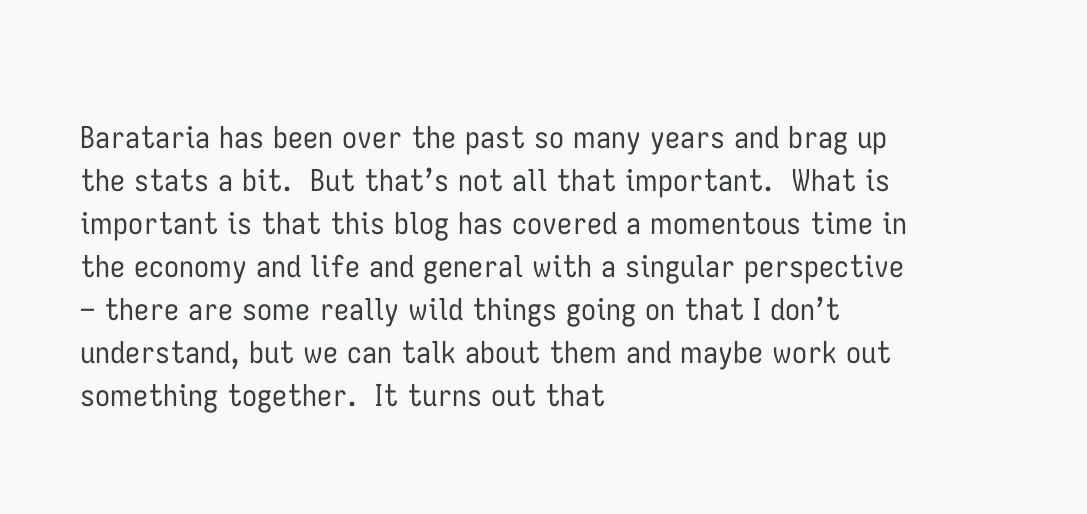Barataria has been over the past so many years and brag up the stats a bit.  But that’s not all that important.  What is important is that this blog has covered a momentous time in the economy and life and general with a singular perspective – there are some really wild things going on that I don’t understand, but we can talk about them and maybe work out something together.  It turns out that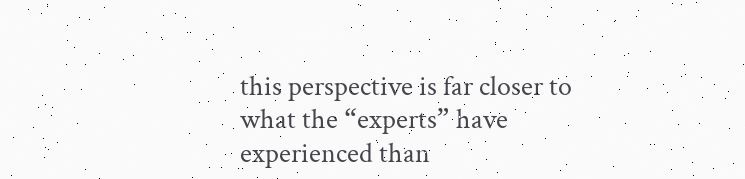this perspective is far closer to what the “experts” have experienced than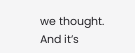we thought.  And it’s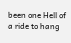been one Hell of a ride to hang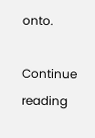onto.

Continue reading